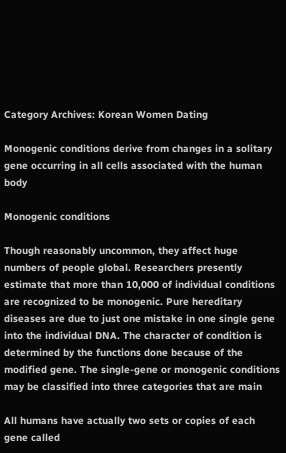Category Archives: Korean Women Dating

Monogenic conditions derive from changes in a solitary gene occurring in all cells associated with the human body

Monogenic conditions

Though reasonably uncommon, they affect huge numbers of people global. Researchers presently estimate that more than 10,000 of individual conditions are recognized to be monogenic. Pure hereditary diseases are due to just one mistake in one single gene into the individual DNA. The character of condition is determined by the functions done because of the modified gene. The single-gene or monogenic conditions may be classified into three categories that are main

All humans have actually two sets or copies of each gene called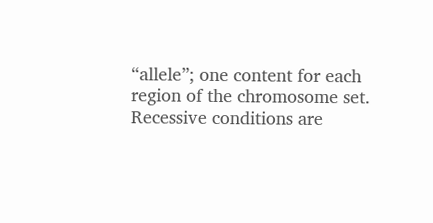“allele”; one content for each region of the chromosome set. Recessive conditions are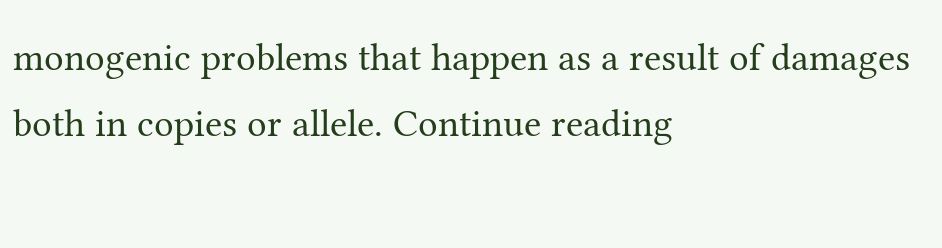monogenic problems that happen as a result of damages both in copies or allele. Continue reading